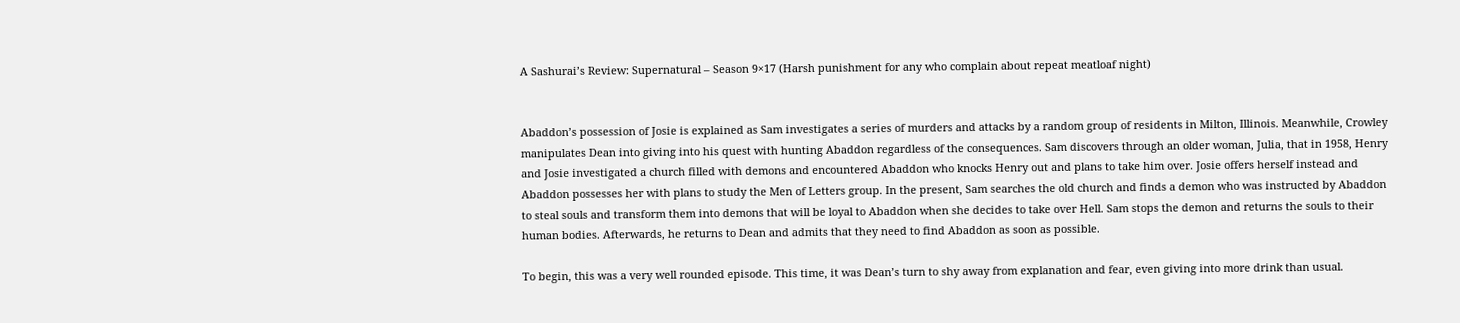A Sashurai’s Review: Supernatural – Season 9×17 (Harsh punishment for any who complain about repeat meatloaf night)


Abaddon’s possession of Josie is explained as Sam investigates a series of murders and attacks by a random group of residents in Milton, Illinois. Meanwhile, Crowley manipulates Dean into giving into his quest with hunting Abaddon regardless of the consequences. Sam discovers through an older woman, Julia, that in 1958, Henry and Josie investigated a church filled with demons and encountered Abaddon who knocks Henry out and plans to take him over. Josie offers herself instead and Abaddon possesses her with plans to study the Men of Letters group. In the present, Sam searches the old church and finds a demon who was instructed by Abaddon to steal souls and transform them into demons that will be loyal to Abaddon when she decides to take over Hell. Sam stops the demon and returns the souls to their human bodies. Afterwards, he returns to Dean and admits that they need to find Abaddon as soon as possible.

To begin, this was a very well rounded episode. This time, it was Dean’s turn to shy away from explanation and fear, even giving into more drink than usual.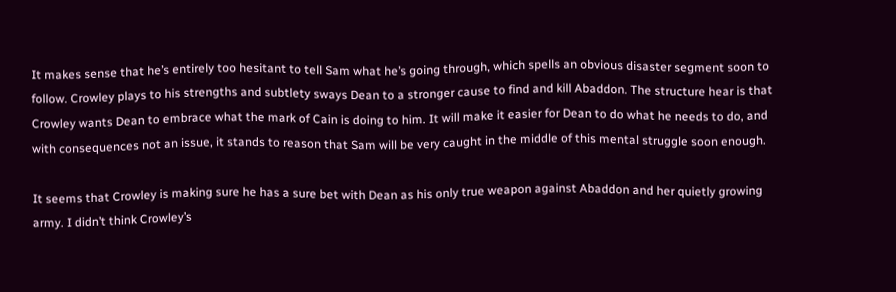It makes sense that he’s entirely too hesitant to tell Sam what he’s going through, which spells an obvious disaster segment soon to follow. Crowley plays to his strengths and subtlety sways Dean to a stronger cause to find and kill Abaddon. The structure hear is that Crowley wants Dean to embrace what the mark of Cain is doing to him. It will make it easier for Dean to do what he needs to do, and with consequences not an issue, it stands to reason that Sam will be very caught in the middle of this mental struggle soon enough.

It seems that Crowley is making sure he has a sure bet with Dean as his only true weapon against Abaddon and her quietly growing army. I didn’t think Crowley’s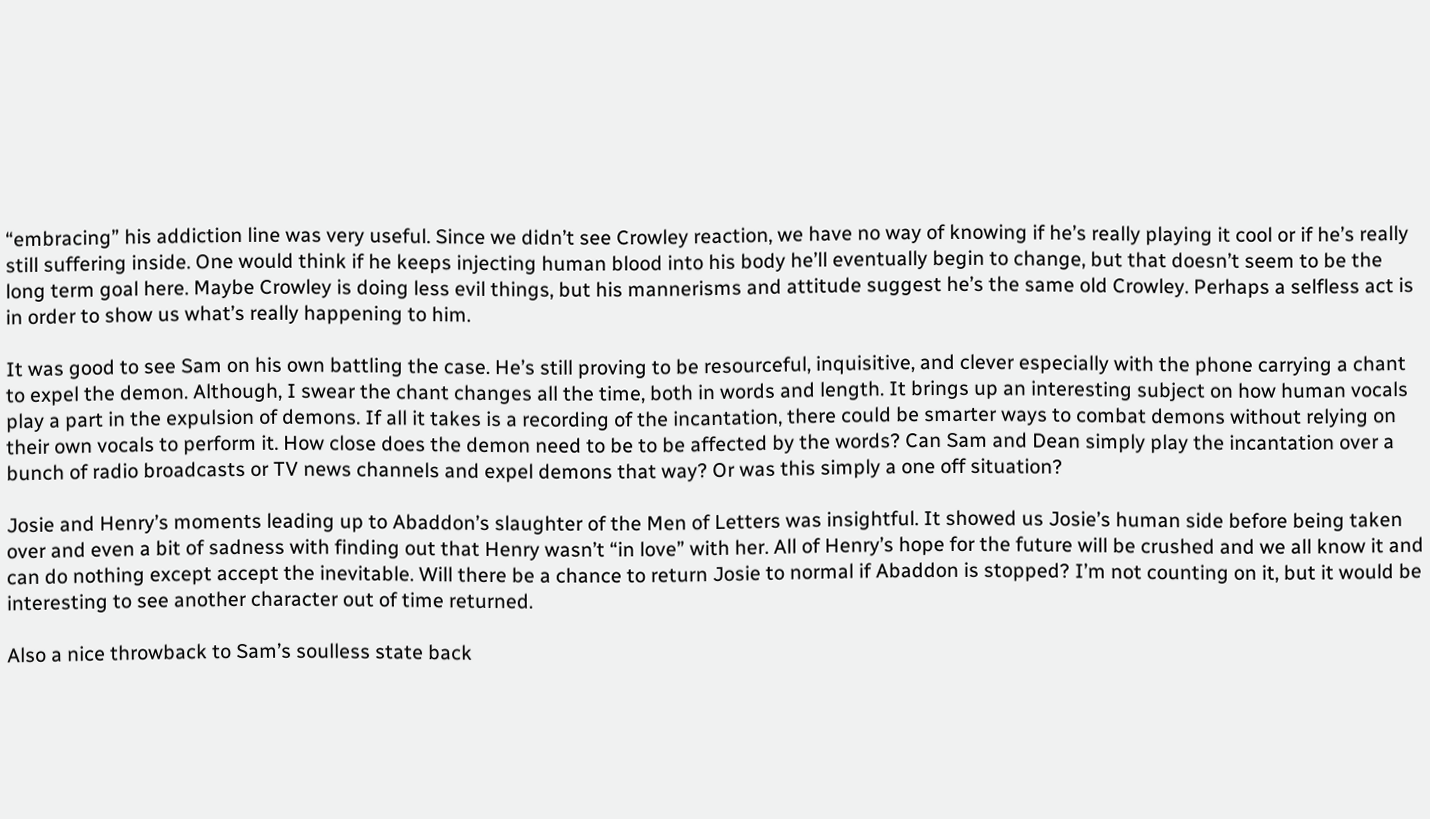“embracing” his addiction line was very useful. Since we didn’t see Crowley reaction, we have no way of knowing if he’s really playing it cool or if he’s really still suffering inside. One would think if he keeps injecting human blood into his body he’ll eventually begin to change, but that doesn’t seem to be the long term goal here. Maybe Crowley is doing less evil things, but his mannerisms and attitude suggest he’s the same old Crowley. Perhaps a selfless act is in order to show us what’s really happening to him.

It was good to see Sam on his own battling the case. He’s still proving to be resourceful, inquisitive, and clever especially with the phone carrying a chant to expel the demon. Although, I swear the chant changes all the time, both in words and length. It brings up an interesting subject on how human vocals play a part in the expulsion of demons. If all it takes is a recording of the incantation, there could be smarter ways to combat demons without relying on their own vocals to perform it. How close does the demon need to be to be affected by the words? Can Sam and Dean simply play the incantation over a bunch of radio broadcasts or TV news channels and expel demons that way? Or was this simply a one off situation?

Josie and Henry’s moments leading up to Abaddon’s slaughter of the Men of Letters was insightful. It showed us Josie’s human side before being taken over and even a bit of sadness with finding out that Henry wasn’t “in love” with her. All of Henry’s hope for the future will be crushed and we all know it and can do nothing except accept the inevitable. Will there be a chance to return Josie to normal if Abaddon is stopped? I’m not counting on it, but it would be interesting to see another character out of time returned.

Also a nice throwback to Sam’s soulless state back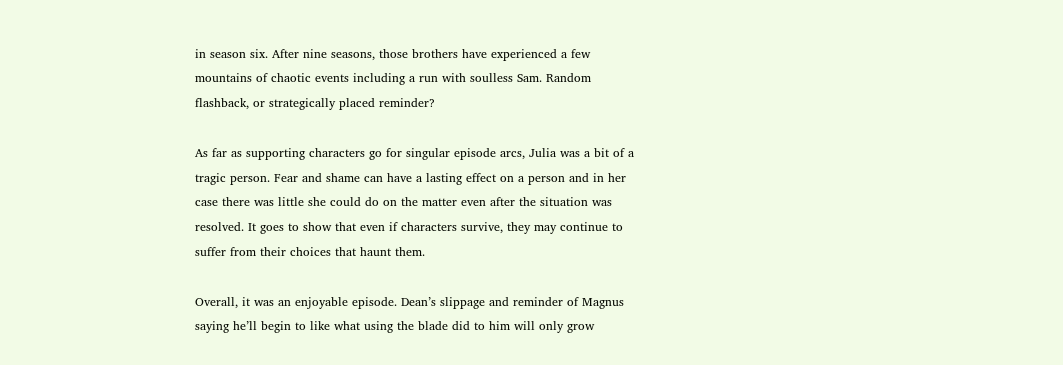in season six. After nine seasons, those brothers have experienced a few mountains of chaotic events including a run with soulless Sam. Random flashback, or strategically placed reminder?

As far as supporting characters go for singular episode arcs, Julia was a bit of a tragic person. Fear and shame can have a lasting effect on a person and in her case there was little she could do on the matter even after the situation was resolved. It goes to show that even if characters survive, they may continue to suffer from their choices that haunt them.

Overall, it was an enjoyable episode. Dean’s slippage and reminder of Magnus saying he’ll begin to like what using the blade did to him will only grow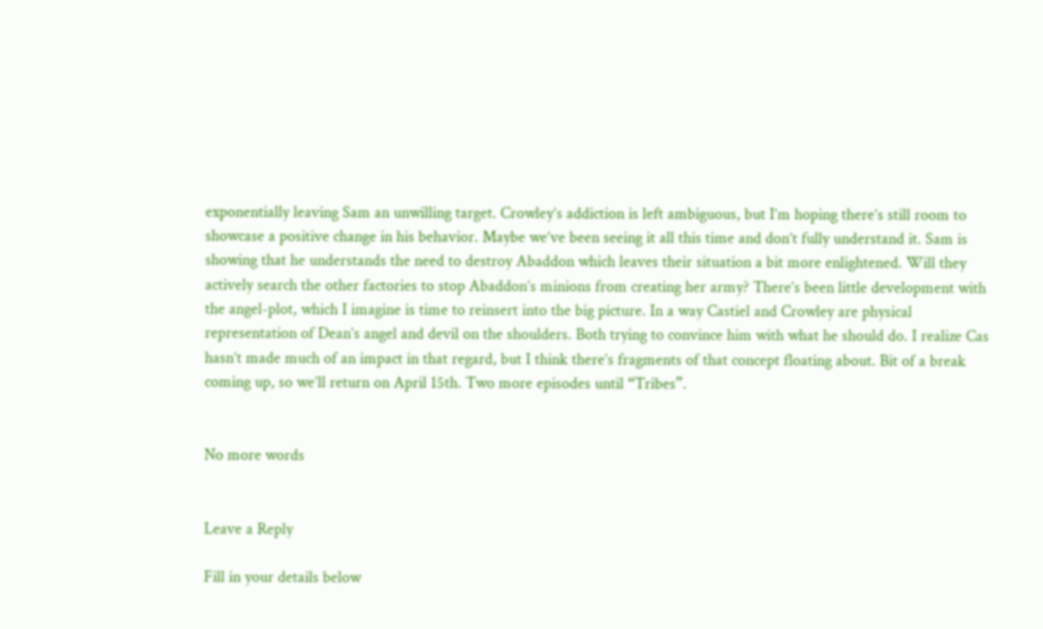exponentially leaving Sam an unwilling target. Crowley’s addiction is left ambiguous, but I’m hoping there’s still room to showcase a positive change in his behavior. Maybe we’ve been seeing it all this time and don’t fully understand it. Sam is showing that he understands the need to destroy Abaddon which leaves their situation a bit more enlightened. Will they actively search the other factories to stop Abaddon’s minions from creating her army? There’s been little development with the angel-plot, which I imagine is time to reinsert into the big picture. In a way Castiel and Crowley are physical representation of Dean’s angel and devil on the shoulders. Both trying to convince him with what he should do. I realize Cas hasn’t made much of an impact in that regard, but I think there’s fragments of that concept floating about. Bit of a break coming up, so we’ll return on April 15th. Two more episodes until “Tribes”.


No more words


Leave a Reply

Fill in your details below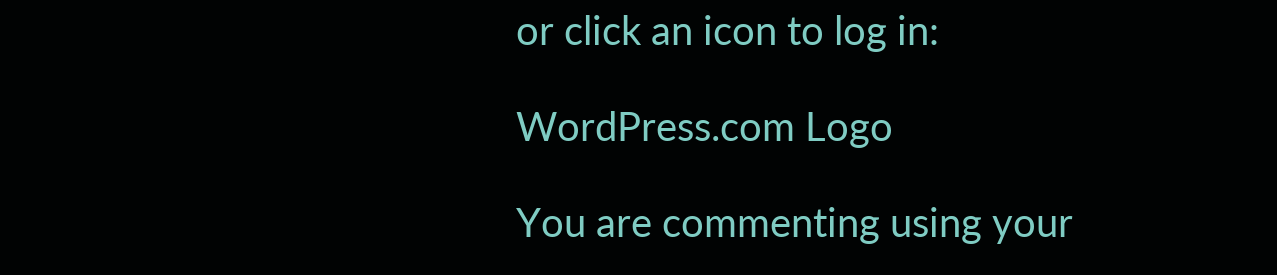or click an icon to log in:

WordPress.com Logo

You are commenting using your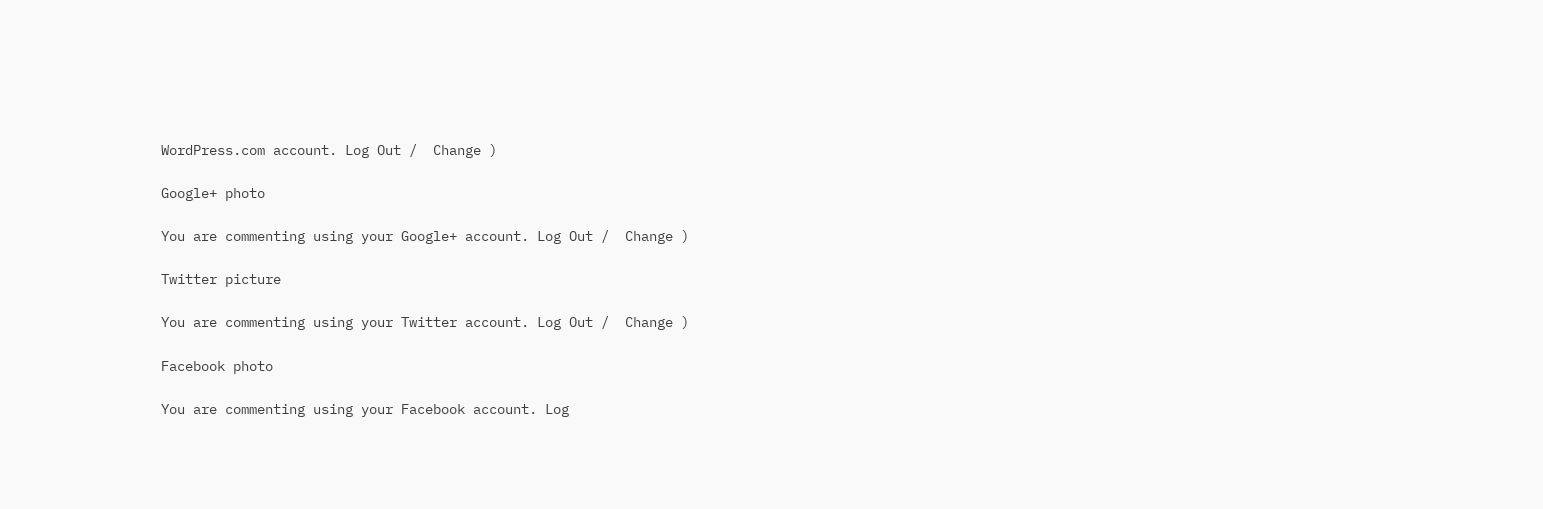WordPress.com account. Log Out /  Change )

Google+ photo

You are commenting using your Google+ account. Log Out /  Change )

Twitter picture

You are commenting using your Twitter account. Log Out /  Change )

Facebook photo

You are commenting using your Facebook account. Log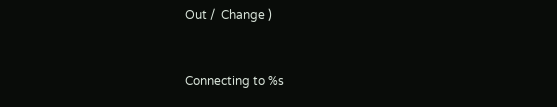Out /  Change )


Connecting to %s